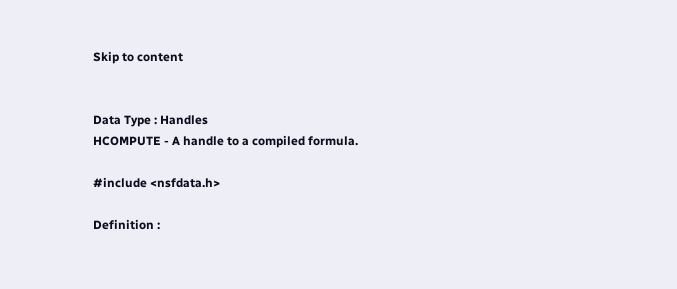Skip to content


Data Type : Handles
HCOMPUTE - A handle to a compiled formula.

#include <nsfdata.h>

Definition :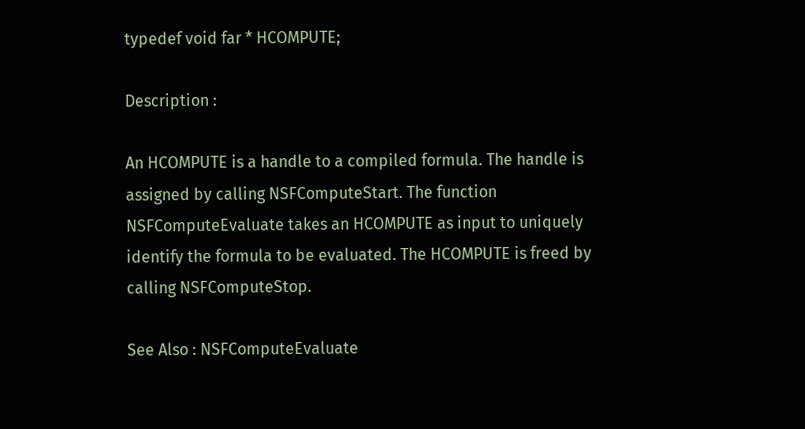typedef void far * HCOMPUTE;

Description :

An HCOMPUTE is a handle to a compiled formula. The handle is assigned by calling NSFComputeStart. The function NSFComputeEvaluate takes an HCOMPUTE as input to uniquely identify the formula to be evaluated. The HCOMPUTE is freed by calling NSFComputeStop.

See Also : NSFComputeEvaluate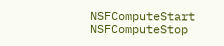NSFComputeStart NSFComputeStop